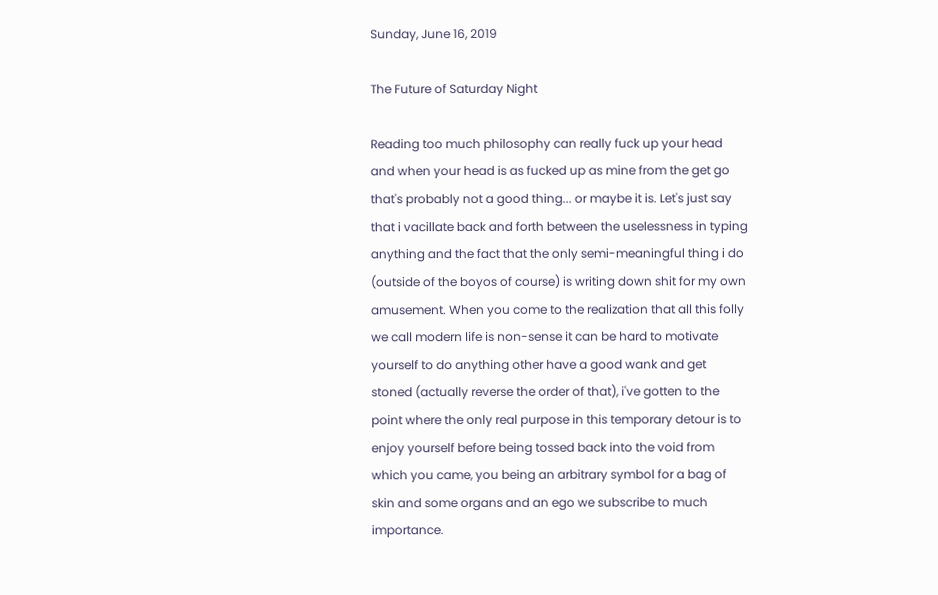Sunday, June 16, 2019

The Future of Saturday Night

Reading too much philosophy can really fuck up your head and when your head is as fucked up as mine from the get go that's probably not a good thing... or maybe it is. Let's just say that i vacillate back and forth between the uselessness in typing anything and the fact that the only semi-meaningful thing i do (outside of the boyos of course) is writing down shit for my own amusement. When you come to the realization that all this folly we call modern life is non-sense it can be hard to motivate yourself to do anything other have a good wank and get stoned (actually reverse the order of that), i've gotten to the point where the only real purpose in this temporary detour is to enjoy yourself before being tossed back into the void from which you came, you being an arbitrary symbol for a bag of skin and some organs and an ego we subscribe to much importance.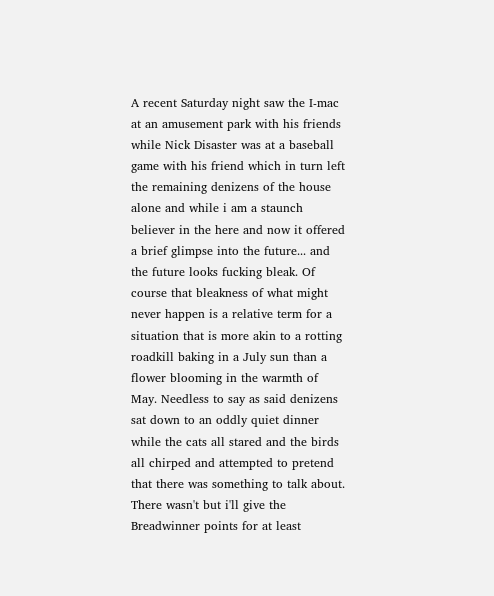A recent Saturday night saw the I-mac at an amusement park with his friends while Nick Disaster was at a baseball game with his friend which in turn left the remaining denizens of the house alone and while i am a staunch believer in the here and now it offered a brief glimpse into the future... and the future looks fucking bleak. Of course that bleakness of what might never happen is a relative term for a situation that is more akin to a rotting roadkill baking in a July sun than a flower blooming in the warmth of May. Needless to say as said denizens sat down to an oddly quiet dinner while the cats all stared and the birds all chirped and attempted to pretend that there was something to talk about. There wasn't but i'll give the Breadwinner points for at least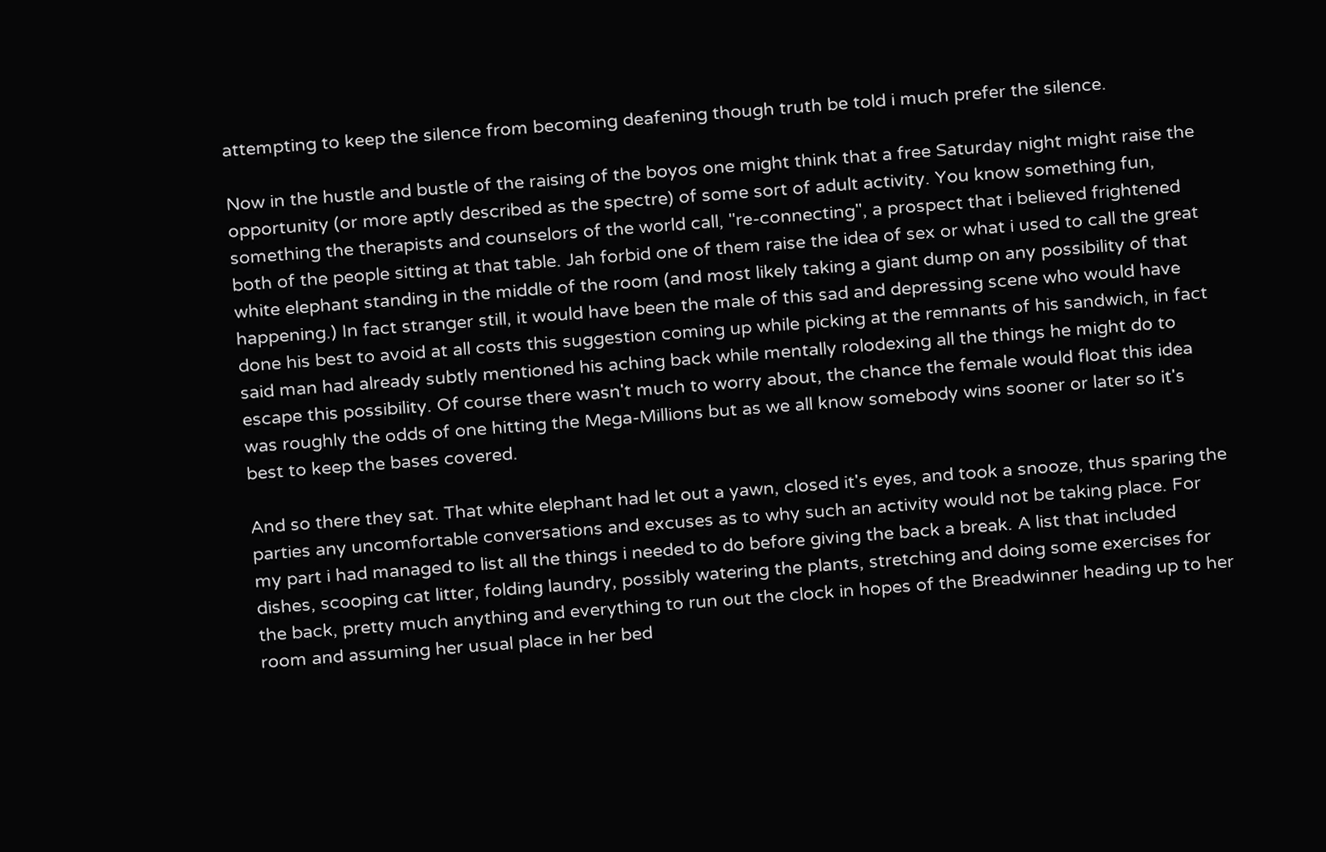attempting to keep the silence from becoming deafening though truth be told i much prefer the silence.

Now in the hustle and bustle of the raising of the boyos one might think that a free Saturday night might raise the opportunity (or more aptly described as the spectre) of some sort of adult activity. You know something fun, something the therapists and counselors of the world call, "re-connecting", a prospect that i believed frightened both of the people sitting at that table. Jah forbid one of them raise the idea of sex or what i used to call the great white elephant standing in the middle of the room (and most likely taking a giant dump on any possibility of that happening.) In fact stranger still, it would have been the male of this sad and depressing scene who would have done his best to avoid at all costs this suggestion coming up while picking at the remnants of his sandwich, in fact said man had already subtly mentioned his aching back while mentally rolodexing all the things he might do to escape this possibility. Of course there wasn't much to worry about, the chance the female would float this idea was roughly the odds of one hitting the Mega-Millions but as we all know somebody wins sooner or later so it's best to keep the bases covered.

And so there they sat. That white elephant had let out a yawn, closed it's eyes, and took a snooze, thus sparing the parties any uncomfortable conversations and excuses as to why such an activity would not be taking place. For my part i had managed to list all the things i needed to do before giving the back a break. A list that included dishes, scooping cat litter, folding laundry, possibly watering the plants, stretching and doing some exercises for the back, pretty much anything and everything to run out the clock in hopes of the Breadwinner heading up to her room and assuming her usual place in her bed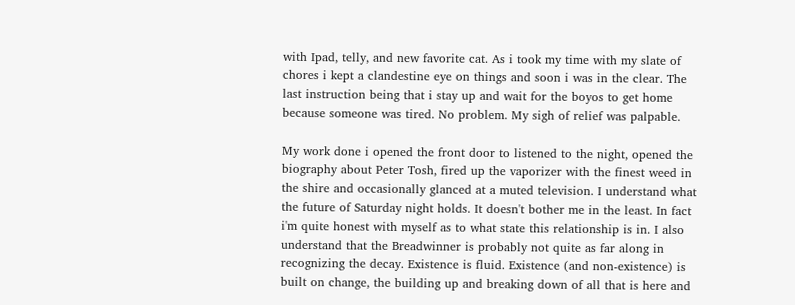with Ipad, telly, and new favorite cat. As i took my time with my slate of chores i kept a clandestine eye on things and soon i was in the clear. The last instruction being that i stay up and wait for the boyos to get home because someone was tired. No problem. My sigh of relief was palpable.

My work done i opened the front door to listened to the night, opened the biography about Peter Tosh, fired up the vaporizer with the finest weed in the shire and occasionally glanced at a muted television. I understand what the future of Saturday night holds. It doesn't bother me in the least. In fact i'm quite honest with myself as to what state this relationship is in. I also understand that the Breadwinner is probably not quite as far along in recognizing the decay. Existence is fluid. Existence (and non-existence) is built on change, the building up and breaking down of all that is here and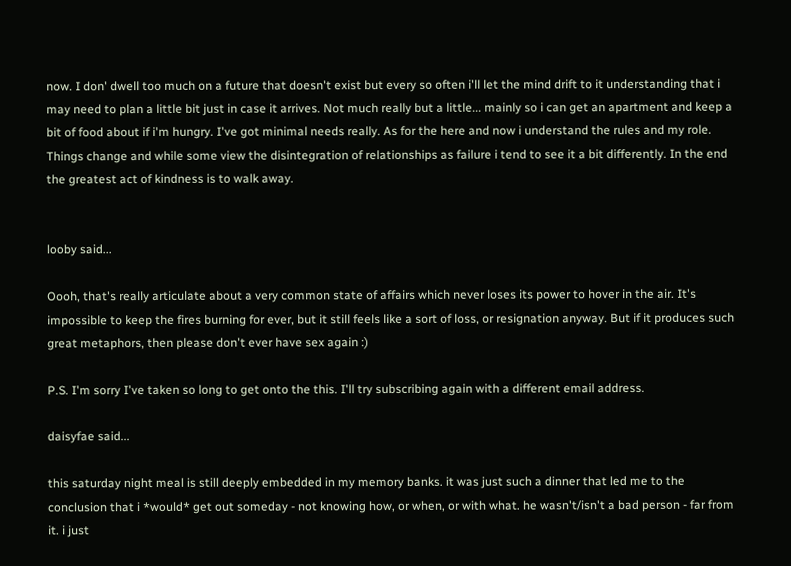now. I don' dwell too much on a future that doesn't exist but every so often i'll let the mind drift to it understanding that i may need to plan a little bit just in case it arrives. Not much really but a little... mainly so i can get an apartment and keep a bit of food about if i'm hungry. I've got minimal needs really. As for the here and now i understand the rules and my role. Things change and while some view the disintegration of relationships as failure i tend to see it a bit differently. In the end the greatest act of kindness is to walk away.


looby said...

Oooh, that's really articulate about a very common state of affairs which never loses its power to hover in the air. It's impossible to keep the fires burning for ever, but it still feels like a sort of loss, or resignation anyway. But if it produces such great metaphors, then please don't ever have sex again :)

P.S. I'm sorry I've taken so long to get onto the this. I'll try subscribing again with a different email address.

daisyfae said...

this saturday night meal is still deeply embedded in my memory banks. it was just such a dinner that led me to the conclusion that i *would* get out someday - not knowing how, or when, or with what. he wasn't/isn't a bad person - far from it. i just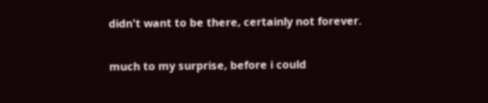didn't want to be there, certainly not forever.

much to my surprise, before i could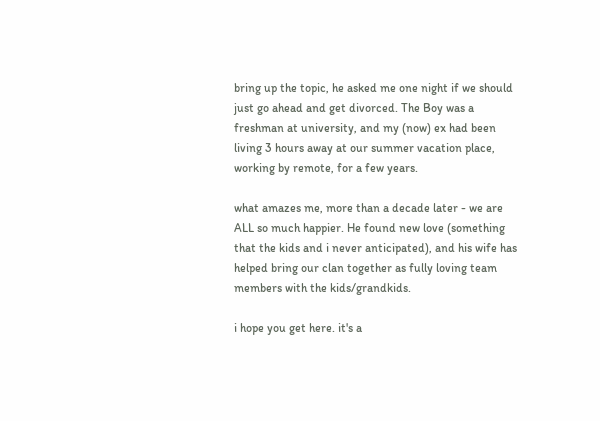bring up the topic, he asked me one night if we should just go ahead and get divorced. The Boy was a freshman at university, and my (now) ex had been living 3 hours away at our summer vacation place, working by remote, for a few years.

what amazes me, more than a decade later - we are ALL so much happier. He found new love (something that the kids and i never anticipated), and his wife has helped bring our clan together as fully loving team members with the kids/grandkids.

i hope you get here. it's a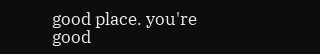good place. you're good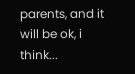parents, and it will be ok, i think...